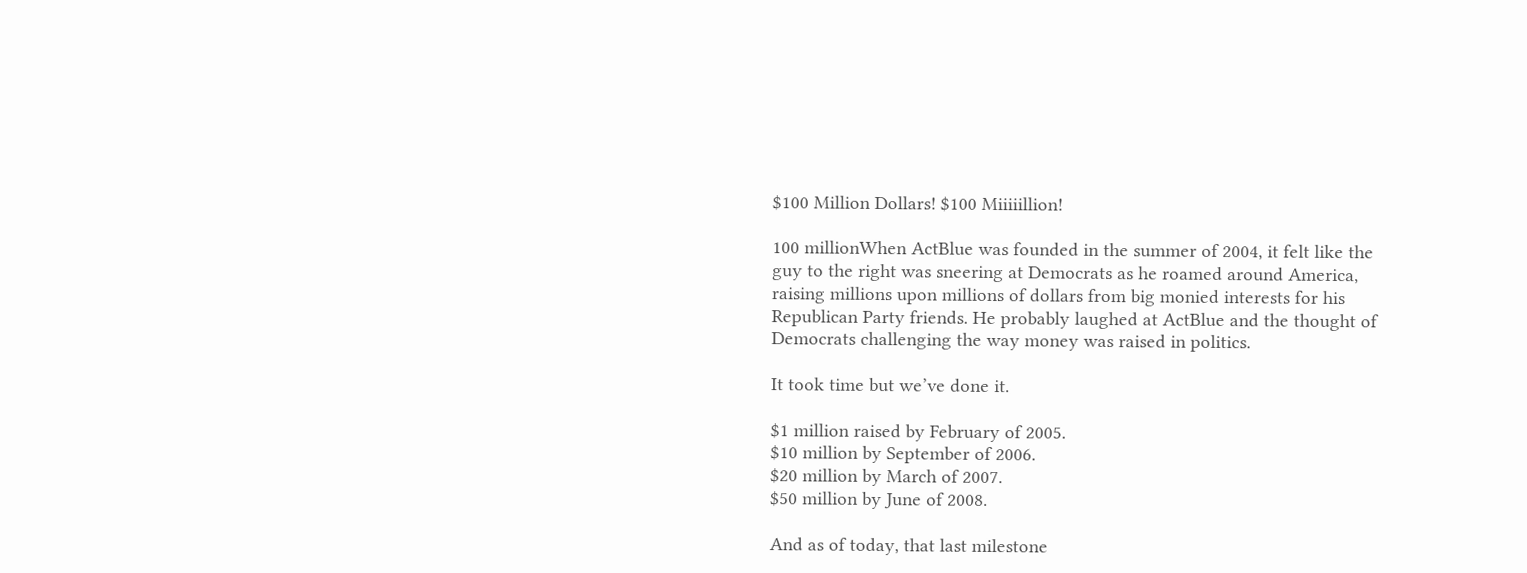$100 Million Dollars! $100 Miiiiillion!

100 millionWhen ActBlue was founded in the summer of 2004, it felt like the guy to the right was sneering at Democrats as he roamed around America, raising millions upon millions of dollars from big monied interests for his Republican Party friends. He probably laughed at ActBlue and the thought of Democrats challenging the way money was raised in politics.

It took time but we’ve done it.

$1 million raised by February of 2005.
$10 million by September of 2006.
$20 million by March of 2007.
$50 million by June of 2008.

And as of today, that last milestone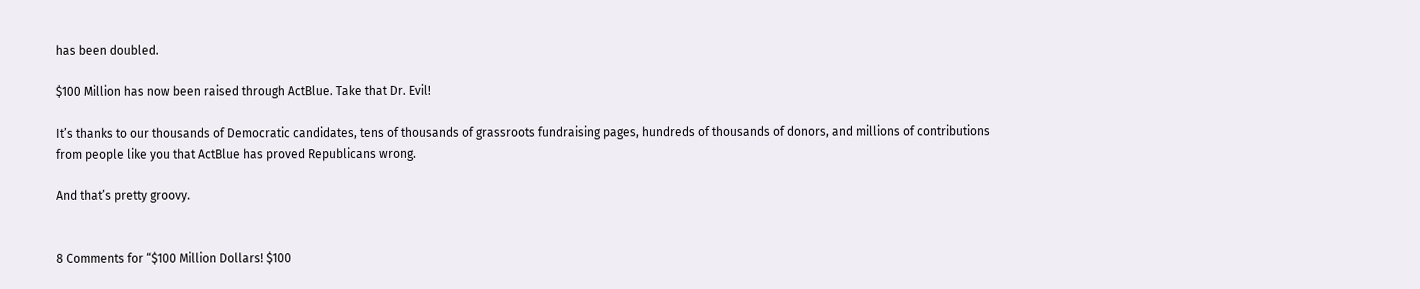has been doubled.

$100 Million has now been raised through ActBlue. Take that Dr. Evil!

It’s thanks to our thousands of Democratic candidates, tens of thousands of grassroots fundraising pages, hundreds of thousands of donors, and millions of contributions from people like you that ActBlue has proved Republicans wrong.

And that’s pretty groovy.


8 Comments for “$100 Million Dollars! $100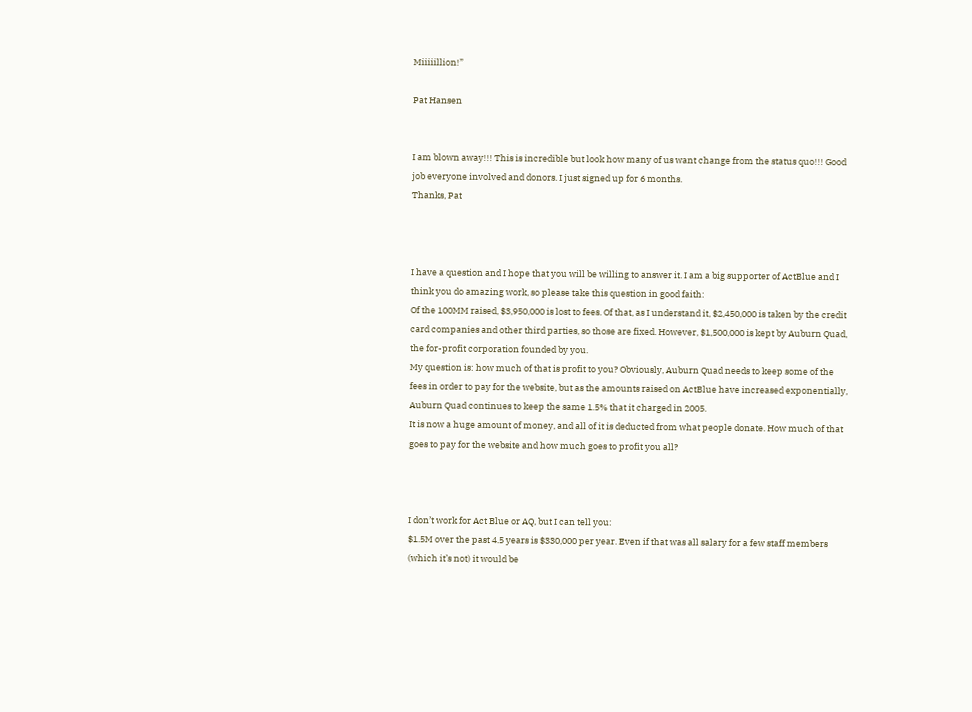Miiiiillion!”

Pat Hansen


I am blown away!!! This is incredible but look how many of us want change from the status quo!!! Good job everyone involved and donors. I just signed up for 6 months.
Thanks, Pat



I have a question and I hope that you will be willing to answer it. I am a big supporter of ActBlue and I think you do amazing work, so please take this question in good faith:
Of the 100MM raised, $3,950,000 is lost to fees. Of that, as I understand it, $2,450,000 is taken by the credit card companies and other third parties, so those are fixed. However, $1,500,000 is kept by Auburn Quad, the for-profit corporation founded by you.
My question is: how much of that is profit to you? Obviously, Auburn Quad needs to keep some of the fees in order to pay for the website, but as the amounts raised on ActBlue have increased exponentially, Auburn Quad continues to keep the same 1.5% that it charged in 2005.
It is now a huge amount of money, and all of it is deducted from what people donate. How much of that goes to pay for the website and how much goes to profit you all?



I don’t work for Act Blue or AQ, but I can tell you:
$1.5M over the past 4.5 years is $330,000 per year. Even if that was all salary for a few staff members (which it’s not) it would be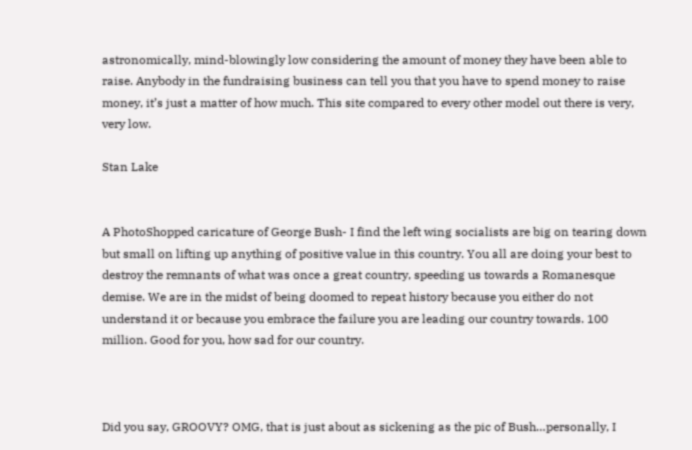astronomically, mind-blowingly low considering the amount of money they have been able to raise. Anybody in the fundraising business can tell you that you have to spend money to raise money, it’s just a matter of how much. This site compared to every other model out there is very, very low.

Stan Lake


A PhotoShopped caricature of George Bush- I find the left wing socialists are big on tearing down but small on lifting up anything of positive value in this country. You all are doing your best to destroy the remnants of what was once a great country, speeding us towards a Romanesque demise. We are in the midst of being doomed to repeat history because you either do not understand it or because you embrace the failure you are leading our country towards. 100 million. Good for you, how sad for our country.



Did you say, GROOVY? OMG, that is just about as sickening as the pic of Bush…personally, I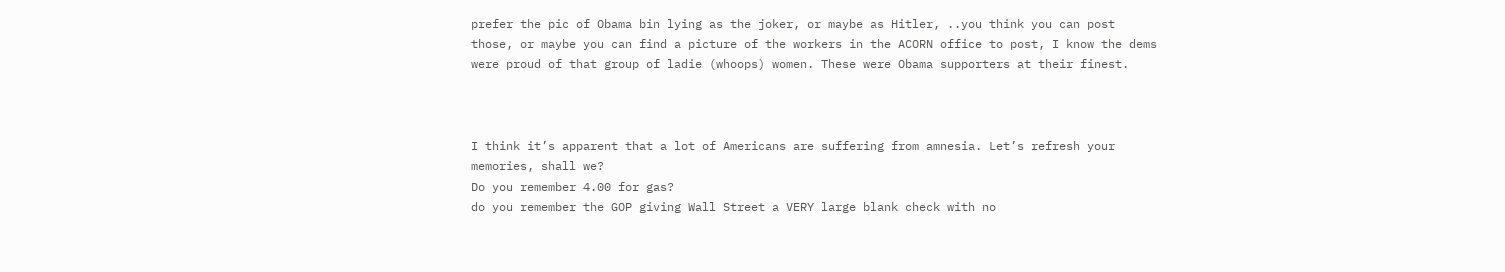prefer the pic of Obama bin lying as the joker, or maybe as Hitler, ..you think you can post those, or maybe you can find a picture of the workers in the ACORN office to post, I know the dems were proud of that group of ladie (whoops) women. These were Obama supporters at their finest.



I think it’s apparent that a lot of Americans are suffering from amnesia. Let’s refresh your memories, shall we?
Do you remember 4.00 for gas?
do you remember the GOP giving Wall Street a VERY large blank check with no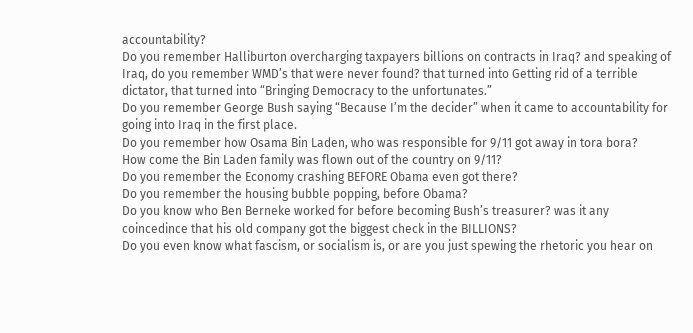accountability?
Do you remember Halliburton overcharging taxpayers billions on contracts in Iraq? and speaking of Iraq, do you remember WMD’s that were never found? that turned into Getting rid of a terrible dictator, that turned into “Bringing Democracy to the unfortunates.”
Do you remember George Bush saying “Because I’m the decider” when it came to accountability for going into Iraq in the first place.
Do you remember how Osama Bin Laden, who was responsible for 9/11 got away in tora bora?
How come the Bin Laden family was flown out of the country on 9/11?
Do you remember the Economy crashing BEFORE Obama even got there?
Do you remember the housing bubble popping, before Obama?
Do you know who Ben Berneke worked for before becoming Bush’s treasurer? was it any coincedince that his old company got the biggest check in the BILLIONS?
Do you even know what fascism, or socialism is, or are you just spewing the rhetoric you hear on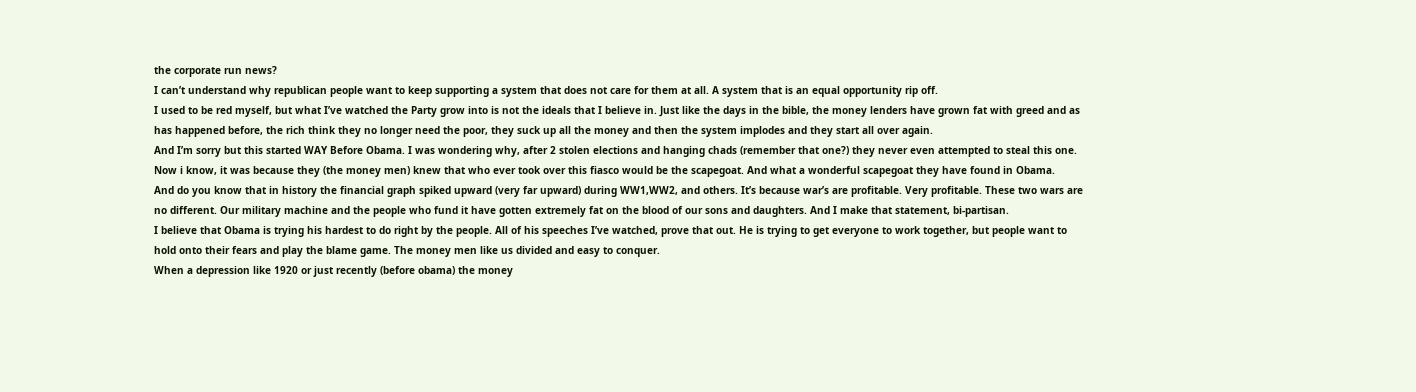the corporate run news?
I can’t understand why republican people want to keep supporting a system that does not care for them at all. A system that is an equal opportunity rip off.
I used to be red myself, but what I’ve watched the Party grow into is not the ideals that I believe in. Just like the days in the bible, the money lenders have grown fat with greed and as has happened before, the rich think they no longer need the poor, they suck up all the money and then the system implodes and they start all over again.
And I’m sorry but this started WAY Before Obama. I was wondering why, after 2 stolen elections and hanging chads (remember that one?) they never even attempted to steal this one. Now i know, it was because they (the money men) knew that who ever took over this fiasco would be the scapegoat. And what a wonderful scapegoat they have found in Obama.
And do you know that in history the financial graph spiked upward (very far upward) during WW1,WW2, and others. It’s because war’s are profitable. Very profitable. These two wars are no different. Our military machine and the people who fund it have gotten extremely fat on the blood of our sons and daughters. And I make that statement, bi-partisan.
I believe that Obama is trying his hardest to do right by the people. All of his speeches I’ve watched, prove that out. He is trying to get everyone to work together, but people want to hold onto their fears and play the blame game. The money men like us divided and easy to conquer.
When a depression like 1920 or just recently (before obama) the money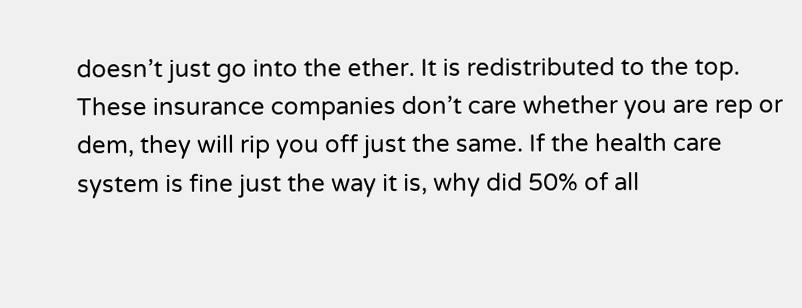doesn’t just go into the ether. It is redistributed to the top.
These insurance companies don’t care whether you are rep or dem, they will rip you off just the same. If the health care system is fine just the way it is, why did 50% of all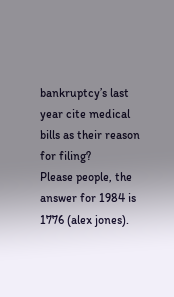bankruptcy’s last year cite medical bills as their reason for filing?
Please people, the answer for 1984 is 1776 (alex jones).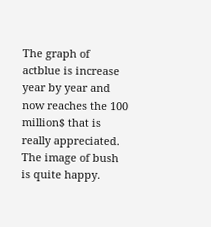The graph of actblue is increase year by year and now reaches the 100 million$ that is really appreciated. The image of bush is quite happy.